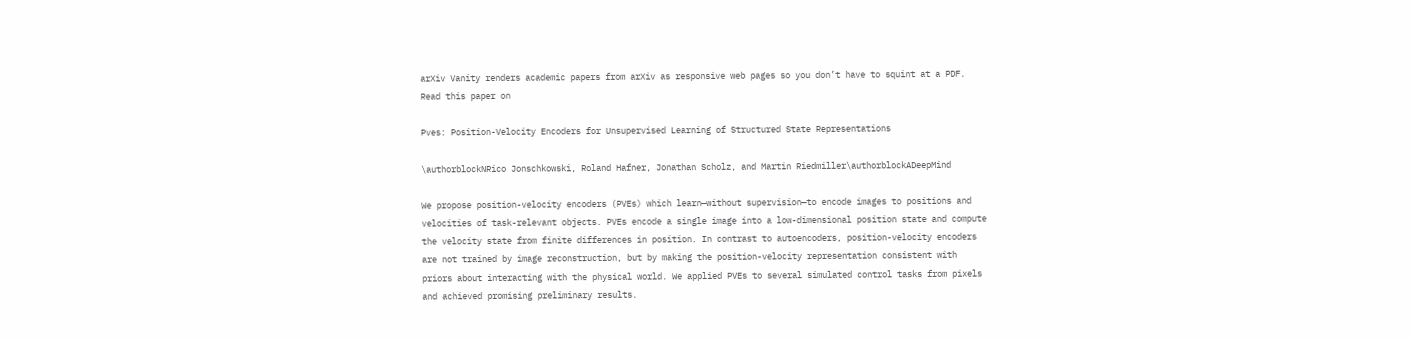arXiv Vanity renders academic papers from arXiv as responsive web pages so you don’t have to squint at a PDF. Read this paper on

Pves: Position-Velocity Encoders for Unsupervised Learning of Structured State Representations

\authorblockNRico Jonschkowski, Roland Hafner, Jonathan Scholz, and Martin Riedmiller\authorblockADeepMind

We propose position-velocity encoders (PVEs) which learn—without supervision—to encode images to positions and velocities of task-relevant objects. PVEs encode a single image into a low-dimensional position state and compute the velocity state from finite differences in position. In contrast to autoencoders, position-velocity encoders are not trained by image reconstruction, but by making the position-velocity representation consistent with priors about interacting with the physical world. We applied PVEs to several simulated control tasks from pixels and achieved promising preliminary results.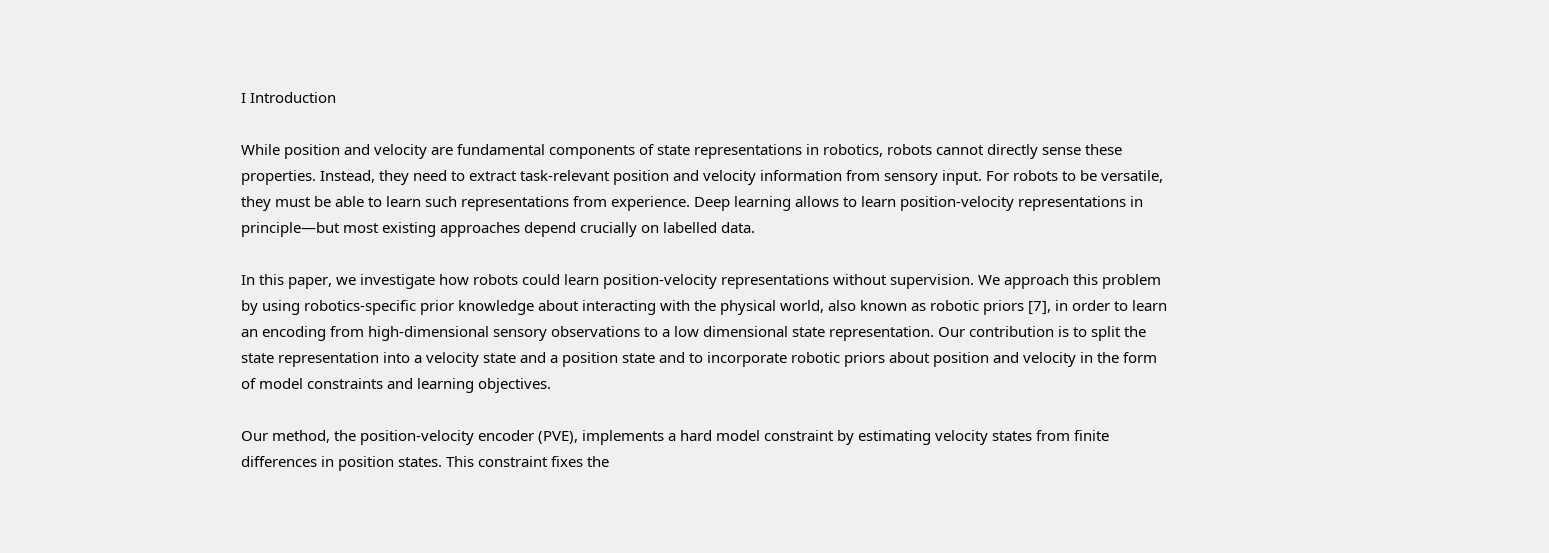I Introduction

While position and velocity are fundamental components of state representations in robotics, robots cannot directly sense these properties. Instead, they need to extract task-relevant position and velocity information from sensory input. For robots to be versatile, they must be able to learn such representations from experience. Deep learning allows to learn position-velocity representations in principle—but most existing approaches depend crucially on labelled data.

In this paper, we investigate how robots could learn position-velocity representations without supervision. We approach this problem by using robotics-specific prior knowledge about interacting with the physical world, also known as robotic priors [7], in order to learn an encoding from high-dimensional sensory observations to a low dimensional state representation. Our contribution is to split the state representation into a velocity state and a position state and to incorporate robotic priors about position and velocity in the form of model constraints and learning objectives.

Our method, the position-velocity encoder (PVE), implements a hard model constraint by estimating velocity states from finite differences in position states. This constraint fixes the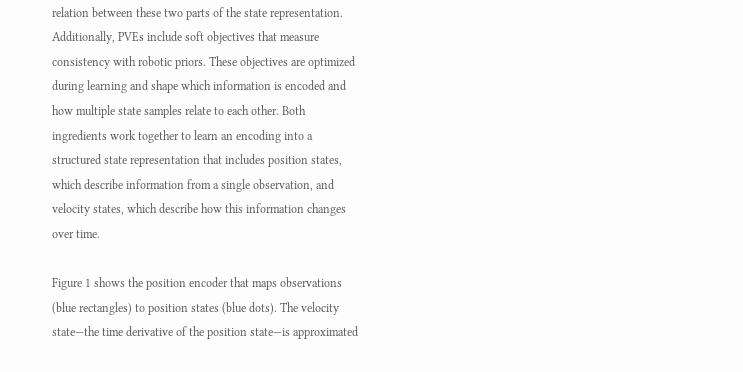relation between these two parts of the state representation. Additionally, PVEs include soft objectives that measure consistency with robotic priors. These objectives are optimized during learning and shape which information is encoded and how multiple state samples relate to each other. Both ingredients work together to learn an encoding into a structured state representation that includes position states, which describe information from a single observation, and velocity states, which describe how this information changes over time.

Figure 1 shows the position encoder that maps observations (blue rectangles) to position states (blue dots). The velocity state—the time derivative of the position state—is approximated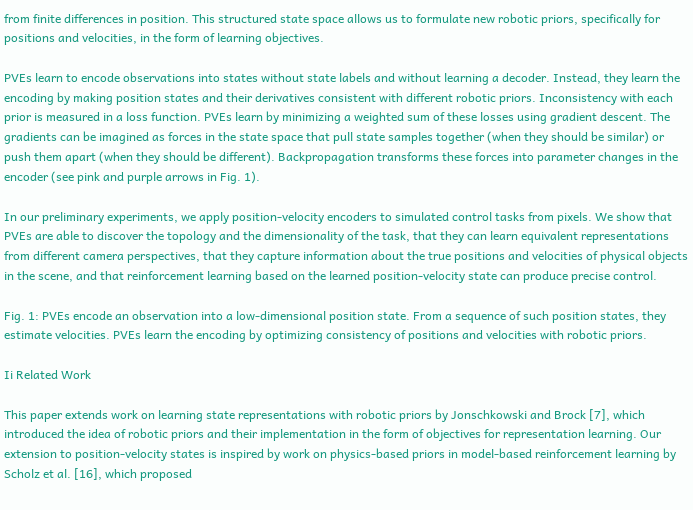from finite differences in position. This structured state space allows us to formulate new robotic priors, specifically for positions and velocities, in the form of learning objectives.

PVEs learn to encode observations into states without state labels and without learning a decoder. Instead, they learn the encoding by making position states and their derivatives consistent with different robotic priors. Inconsistency with each prior is measured in a loss function. PVEs learn by minimizing a weighted sum of these losses using gradient descent. The gradients can be imagined as forces in the state space that pull state samples together (when they should be similar) or push them apart (when they should be different). Backpropagation transforms these forces into parameter changes in the encoder (see pink and purple arrows in Fig. 1).

In our preliminary experiments, we apply position-velocity encoders to simulated control tasks from pixels. We show that PVEs are able to discover the topology and the dimensionality of the task, that they can learn equivalent representations from different camera perspectives, that they capture information about the true positions and velocities of physical objects in the scene, and that reinforcement learning based on the learned position-velocity state can produce precise control.

Fig. 1: PVEs encode an observation into a low-dimensional position state. From a sequence of such position states, they estimate velocities. PVEs learn the encoding by optimizing consistency of positions and velocities with robotic priors.

Ii Related Work

This paper extends work on learning state representations with robotic priors by Jonschkowski and Brock [7], which introduced the idea of robotic priors and their implementation in the form of objectives for representation learning. Our extension to position-velocity states is inspired by work on physics-based priors in model-based reinforcement learning by Scholz et al. [16], which proposed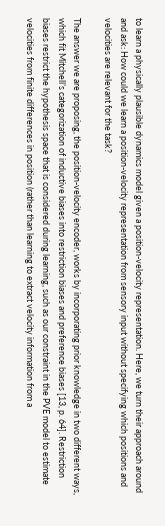to learn a physically plausible dynamics model given a position-velocity representation. Here, we turn their approach around and ask: How could we learn a position-velocity representation from sensory input without specifying which positions and velocities are relevant for the task?

The answer we are proposing, the position-velocity encoder, works by incorporating prior knowledge in two different ways, which fit Mitchell’s categorization of inductive biases into restriction biases and preference biases [13, p. 64]. Restriction biases restrict the hypothesis space that is considered during learning, such as our constraint in the PVE model to estimate velocities from finite differences in position (rather than learning to extract velocity information from a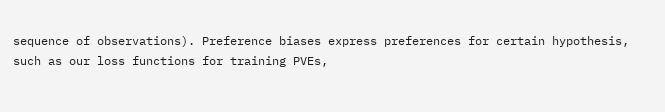sequence of observations). Preference biases express preferences for certain hypothesis, such as our loss functions for training PVEs,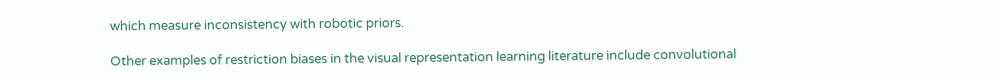which measure inconsistency with robotic priors.

Other examples of restriction biases in the visual representation learning literature include convolutional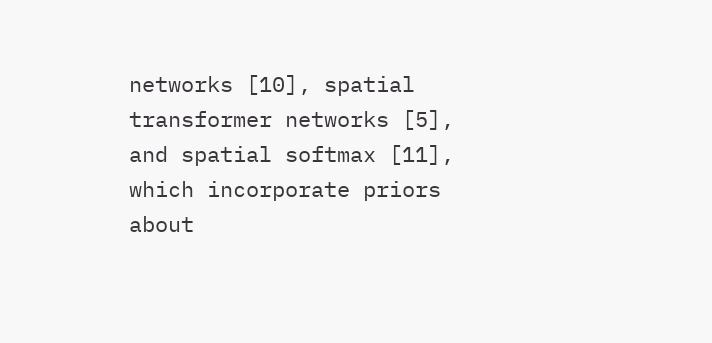networks [10], spatial transformer networks [5], and spatial softmax [11], which incorporate priors about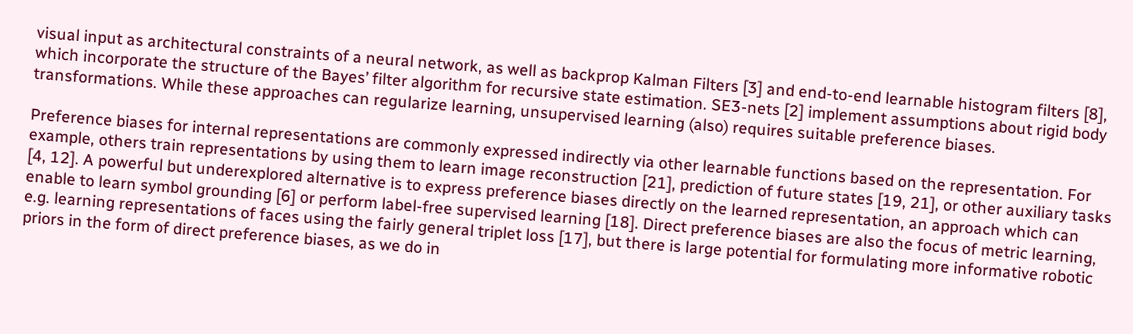visual input as architectural constraints of a neural network, as well as backprop Kalman Filters [3] and end-to-end learnable histogram filters [8], which incorporate the structure of the Bayes’ filter algorithm for recursive state estimation. SE3-nets [2] implement assumptions about rigid body transformations. While these approaches can regularize learning, unsupervised learning (also) requires suitable preference biases.

Preference biases for internal representations are commonly expressed indirectly via other learnable functions based on the representation. For example, others train representations by using them to learn image reconstruction [21], prediction of future states [19, 21], or other auxiliary tasks [4, 12]. A powerful but underexplored alternative is to express preference biases directly on the learned representation, an approach which can enable to learn symbol grounding [6] or perform label-free supervised learning [18]. Direct preference biases are also the focus of metric learning, e.g. learning representations of faces using the fairly general triplet loss [17], but there is large potential for formulating more informative robotic priors in the form of direct preference biases, as we do in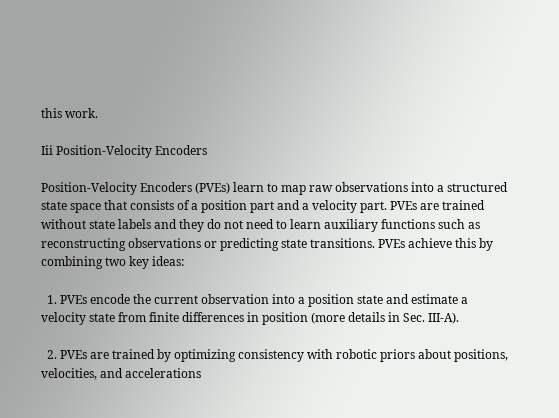this work.

Iii Position-Velocity Encoders

Position-Velocity Encoders (PVEs) learn to map raw observations into a structured state space that consists of a position part and a velocity part. PVEs are trained without state labels and they do not need to learn auxiliary functions such as reconstructing observations or predicting state transitions. PVEs achieve this by combining two key ideas:

  1. PVEs encode the current observation into a position state and estimate a velocity state from finite differences in position (more details in Sec. III-A).

  2. PVEs are trained by optimizing consistency with robotic priors about positions, velocities, and accelerations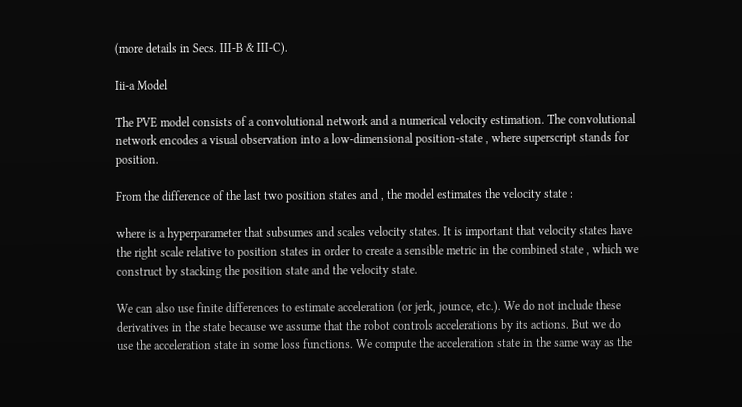(more details in Secs. III-B & III-C).

Iii-a Model

The PVE model consists of a convolutional network and a numerical velocity estimation. The convolutional network encodes a visual observation into a low-dimensional position-state , where superscript stands for position.

From the difference of the last two position states and , the model estimates the velocity state :

where is a hyperparameter that subsumes and scales velocity states. It is important that velocity states have the right scale relative to position states in order to create a sensible metric in the combined state , which we construct by stacking the position state and the velocity state.

We can also use finite differences to estimate acceleration (or jerk, jounce, etc.). We do not include these derivatives in the state because we assume that the robot controls accelerations by its actions. But we do use the acceleration state in some loss functions. We compute the acceleration state in the same way as the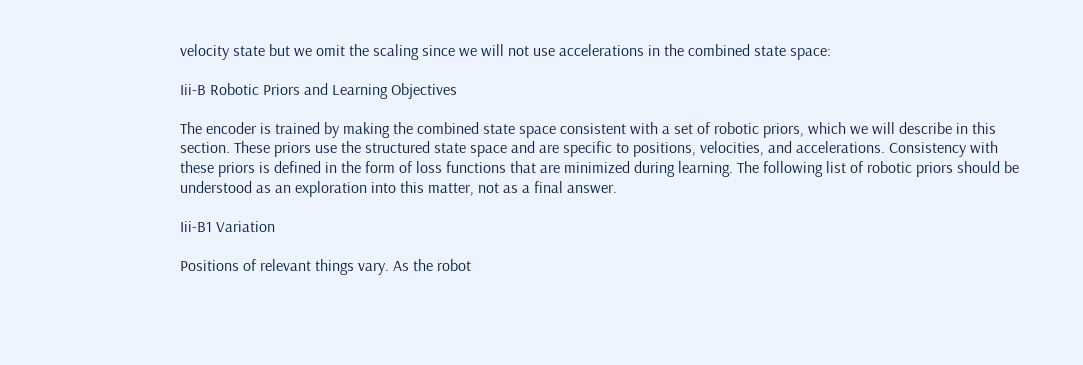velocity state but we omit the scaling since we will not use accelerations in the combined state space:

Iii-B Robotic Priors and Learning Objectives

The encoder is trained by making the combined state space consistent with a set of robotic priors, which we will describe in this section. These priors use the structured state space and are specific to positions, velocities, and accelerations. Consistency with these priors is defined in the form of loss functions that are minimized during learning. The following list of robotic priors should be understood as an exploration into this matter, not as a final answer.

Iii-B1 Variation

Positions of relevant things vary. As the robot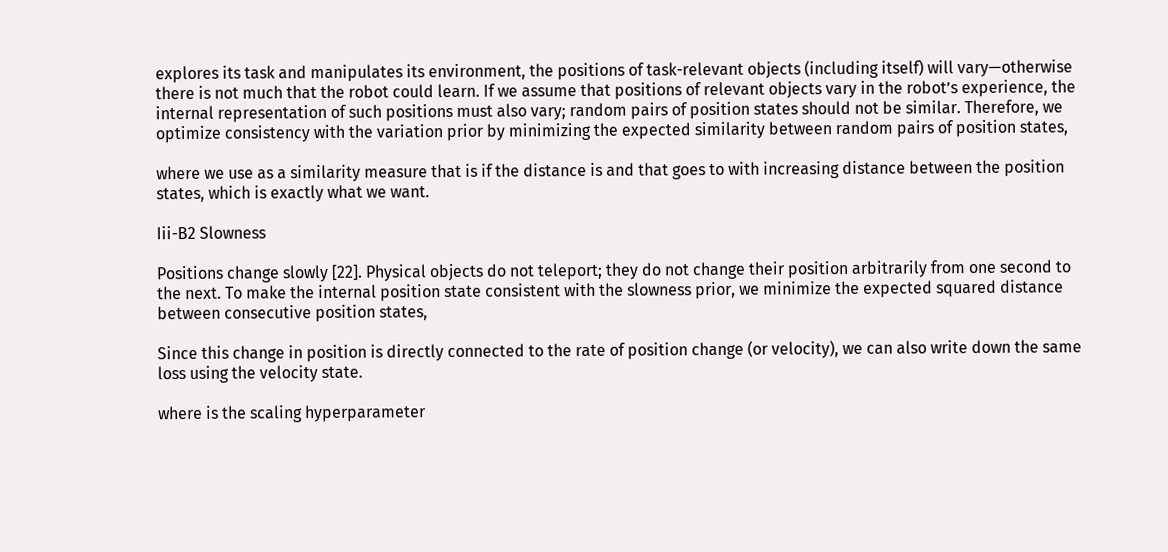explores its task and manipulates its environment, the positions of task-relevant objects (including itself) will vary—otherwise there is not much that the robot could learn. If we assume that positions of relevant objects vary in the robot’s experience, the internal representation of such positions must also vary; random pairs of position states should not be similar. Therefore, we optimize consistency with the variation prior by minimizing the expected similarity between random pairs of position states,

where we use as a similarity measure that is if the distance is and that goes to with increasing distance between the position states, which is exactly what we want.

Iii-B2 Slowness

Positions change slowly [22]. Physical objects do not teleport; they do not change their position arbitrarily from one second to the next. To make the internal position state consistent with the slowness prior, we minimize the expected squared distance between consecutive position states,

Since this change in position is directly connected to the rate of position change (or velocity), we can also write down the same loss using the velocity state.

where is the scaling hyperparameter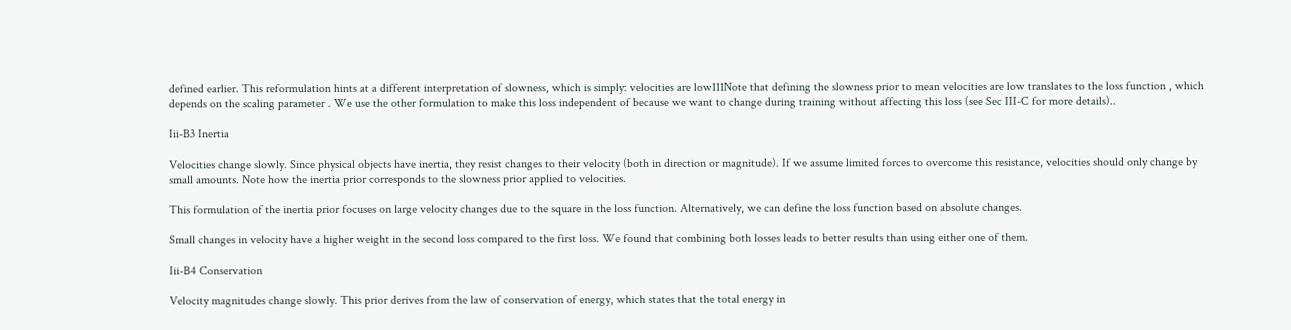defined earlier. This reformulation hints at a different interpretation of slowness, which is simply: velocities are low111Note that defining the slowness prior to mean velocities are low translates to the loss function , which depends on the scaling parameter . We use the other formulation to make this loss independent of because we want to change during training without affecting this loss (see Sec III-C for more details)..

Iii-B3 Inertia

Velocities change slowly. Since physical objects have inertia, they resist changes to their velocity (both in direction or magnitude). If we assume limited forces to overcome this resistance, velocities should only change by small amounts. Note how the inertia prior corresponds to the slowness prior applied to velocities.

This formulation of the inertia prior focuses on large velocity changes due to the square in the loss function. Alternatively, we can define the loss function based on absolute changes.

Small changes in velocity have a higher weight in the second loss compared to the first loss. We found that combining both losses leads to better results than using either one of them.

Iii-B4 Conservation

Velocity magnitudes change slowly. This prior derives from the law of conservation of energy, which states that the total energy in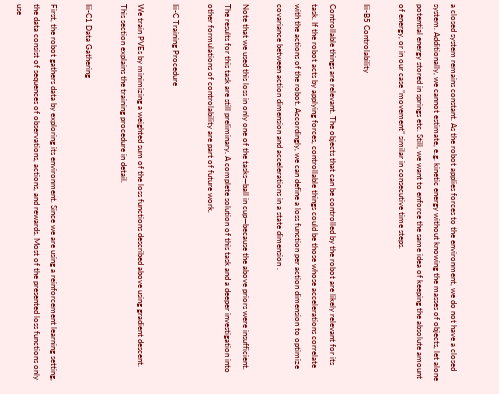a closed system remains constant. As the robot applies forces to the environment, we do not have a closed system. Additionally, we cannot estimate, e.g. kinetic energy without knowing the masses of objects, let alone potential energy stored in springs etc. Still, we want to enforce the same idea of keeping the absolute amount of energy, or in our case ”movement” similar in consecutive time steps.

Iii-B5 Controlability

Controllable things are relevant. The objects that can be controlled by the robot are likely relevant for its task. If the robot acts by applying forces, controllable things could be those whose accelerations correlate with the actions of the robot. Accordingly, we can define a loss function per action dimension to optimize covariance between action dimension and accelerations in a state dimension .

Note that we used this loss in only one of the tasks—ball in cup—because the above priors were insufficient. The results for this task are still preliminary. A complete solution of this task and a deeper investigation into other formulations of controlability are part of future work.

Iii-C Training Procedure

We train PVEs by minimizing a weighted sum of the loss functions described above using gradient descent. This section explains the training procedure in detail.

Iii-C1 Data Gathering

First, the robot gathers data by exploring its environment. Since we are using a reinforcement learning setting, the data consist of sequences of observations, actions, and rewards. Most of the presented loss functions only use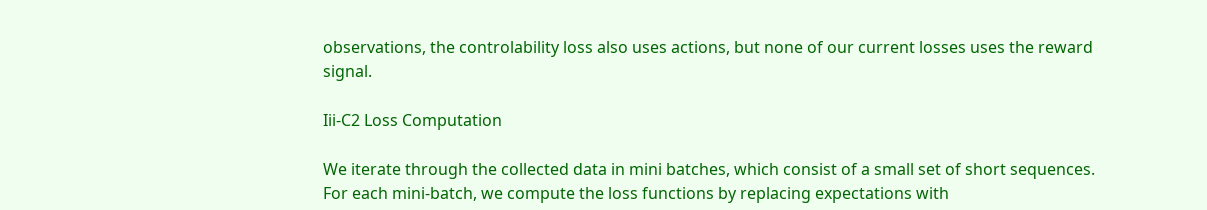observations, the controlability loss also uses actions, but none of our current losses uses the reward signal.

Iii-C2 Loss Computation

We iterate through the collected data in mini batches, which consist of a small set of short sequences. For each mini-batch, we compute the loss functions by replacing expectations with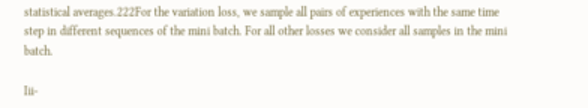statistical averages.222For the variation loss, we sample all pairs of experiences with the same time step in different sequences of the mini batch. For all other losses we consider all samples in the mini batch.

Iii-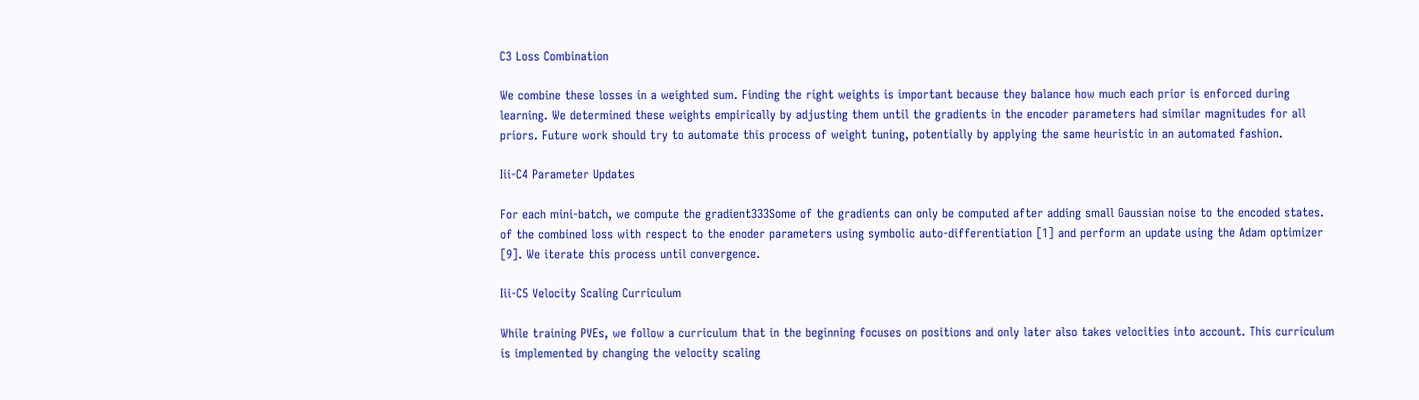C3 Loss Combination

We combine these losses in a weighted sum. Finding the right weights is important because they balance how much each prior is enforced during learning. We determined these weights empirically by adjusting them until the gradients in the encoder parameters had similar magnitudes for all priors. Future work should try to automate this process of weight tuning, potentially by applying the same heuristic in an automated fashion.

Iii-C4 Parameter Updates

For each mini-batch, we compute the gradient333Some of the gradients can only be computed after adding small Gaussian noise to the encoded states. of the combined loss with respect to the enoder parameters using symbolic auto-differentiation [1] and perform an update using the Adam optimizer [9]. We iterate this process until convergence.

Iii-C5 Velocity Scaling Curriculum

While training PVEs, we follow a curriculum that in the beginning focuses on positions and only later also takes velocities into account. This curriculum is implemented by changing the velocity scaling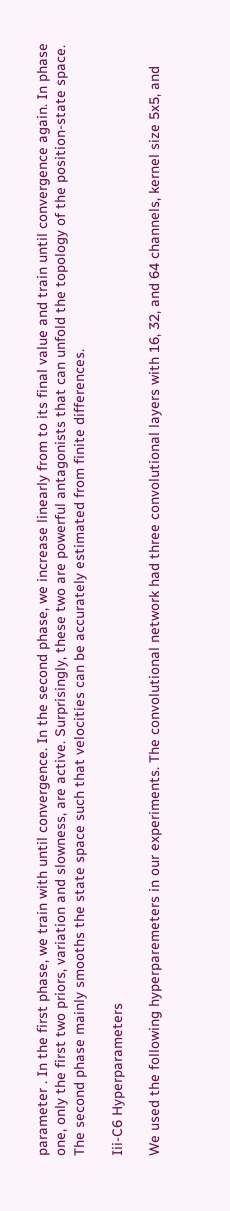parameter . In the first phase, we train with until convergence. In the second phase, we increase linearly from to its final value and train until convergence again. In phase one, only the first two priors, variation and slowness, are active. Surprisingly, these two are powerful antagonists that can unfold the topology of the position-state space. The second phase mainly smooths the state space such that velocities can be accurately estimated from finite differences.

Iii-C6 Hyperparameters

We used the following hyperparemeters in our experiments. The convolutional network had three convolutional layers with 16, 32, and 64 channels, kernel size 5x5, and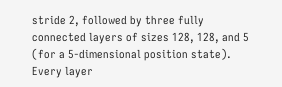stride 2, followed by three fully connected layers of sizes 128, 128, and 5 (for a 5-dimensional position state). Every layer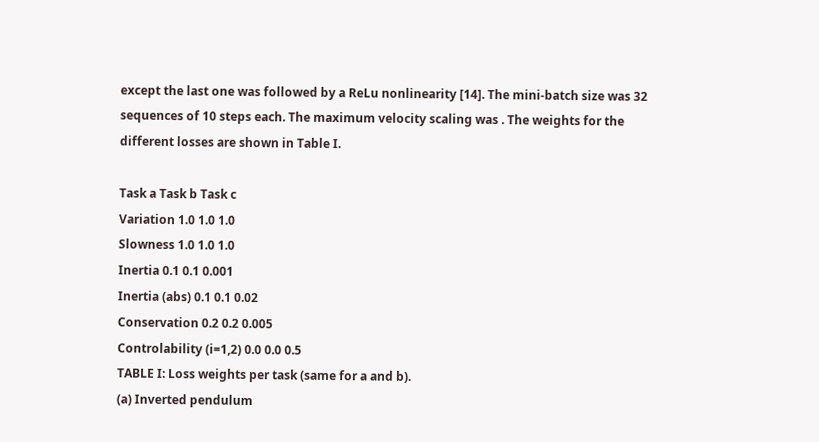except the last one was followed by a ReLu nonlinearity [14]. The mini-batch size was 32 sequences of 10 steps each. The maximum velocity scaling was . The weights for the different losses are shown in Table I.

Task a Task b Task c
Variation 1.0 1.0 1.0
Slowness 1.0 1.0 1.0
Inertia 0.1 0.1 0.001
Inertia (abs) 0.1 0.1 0.02
Conservation 0.2 0.2 0.005
Controlability (i=1,2) 0.0 0.0 0.5
TABLE I: Loss weights per task (same for a and b).
(a) Inverted pendulum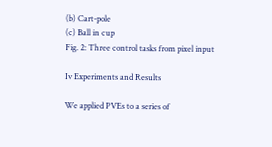(b) Cart-pole
(c) Ball in cup
Fig. 2: Three control tasks from pixel input

Iv Experiments and Results

We applied PVEs to a series of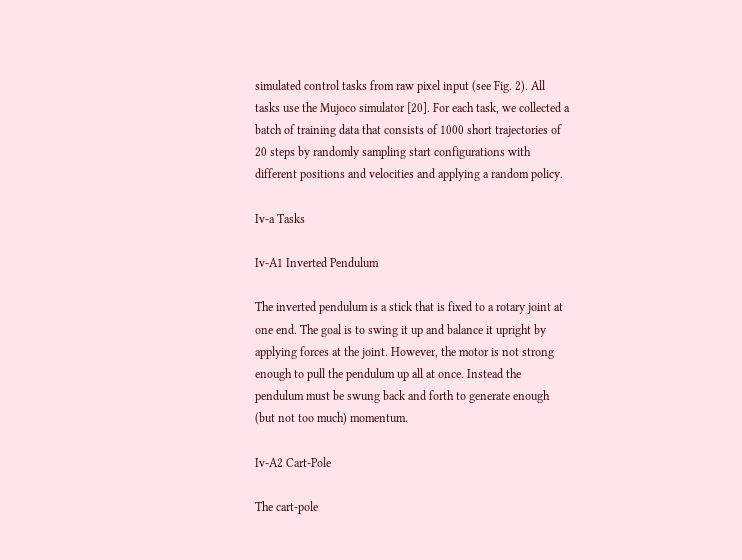simulated control tasks from raw pixel input (see Fig. 2). All tasks use the Mujoco simulator [20]. For each task, we collected a batch of training data that consists of 1000 short trajectories of 20 steps by randomly sampling start configurations with different positions and velocities and applying a random policy.

Iv-a Tasks

Iv-A1 Inverted Pendulum

The inverted pendulum is a stick that is fixed to a rotary joint at one end. The goal is to swing it up and balance it upright by applying forces at the joint. However, the motor is not strong enough to pull the pendulum up all at once. Instead the pendulum must be swung back and forth to generate enough (but not too much) momentum.

Iv-A2 Cart-Pole

The cart-pole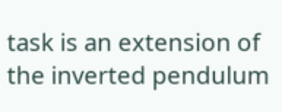task is an extension of the inverted pendulum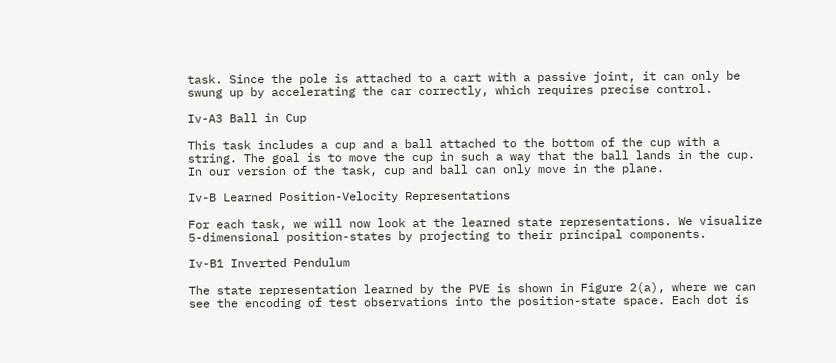task. Since the pole is attached to a cart with a passive joint, it can only be swung up by accelerating the car correctly, which requires precise control.

Iv-A3 Ball in Cup

This task includes a cup and a ball attached to the bottom of the cup with a string. The goal is to move the cup in such a way that the ball lands in the cup. In our version of the task, cup and ball can only move in the plane.

Iv-B Learned Position-Velocity Representations

For each task, we will now look at the learned state representations. We visualize 5-dimensional position-states by projecting to their principal components.

Iv-B1 Inverted Pendulum

The state representation learned by the PVE is shown in Figure 2(a), where we can see the encoding of test observations into the position-state space. Each dot is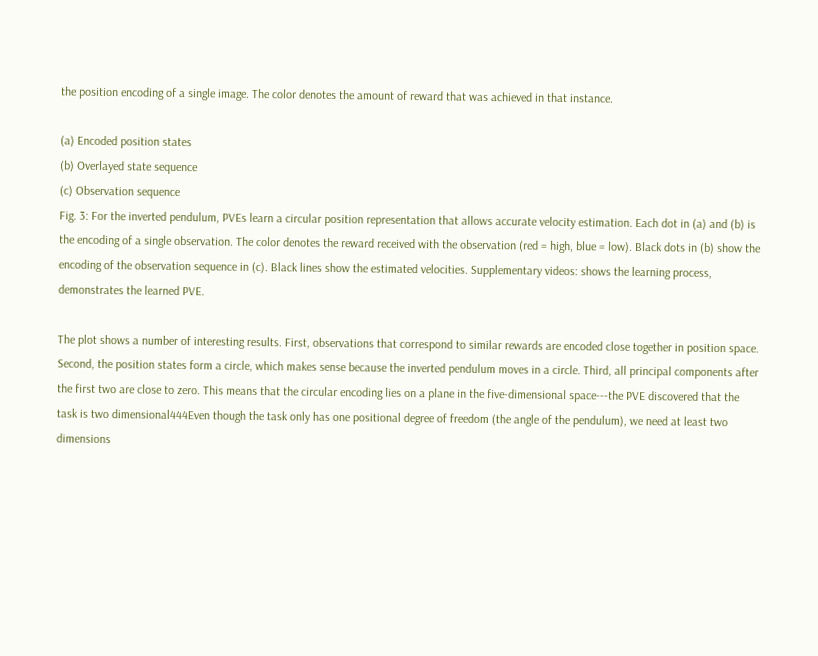the position encoding of a single image. The color denotes the amount of reward that was achieved in that instance.

(a) Encoded position states
(b) Overlayed state sequence
(c) Observation sequence
Fig. 3: For the inverted pendulum, PVEs learn a circular position representation that allows accurate velocity estimation. Each dot in (a) and (b) is the encoding of a single observation. The color denotes the reward received with the observation (red = high, blue = low). Black dots in (b) show the encoding of the observation sequence in (c). Black lines show the estimated velocities. Supplementary videos: shows the learning process, demonstrates the learned PVE.

The plot shows a number of interesting results. First, observations that correspond to similar rewards are encoded close together in position space. Second, the position states form a circle, which makes sense because the inverted pendulum moves in a circle. Third, all principal components after the first two are close to zero. This means that the circular encoding lies on a plane in the five-dimensional space---the PVE discovered that the task is two dimensional444Even though the task only has one positional degree of freedom (the angle of the pendulum), we need at least two dimensions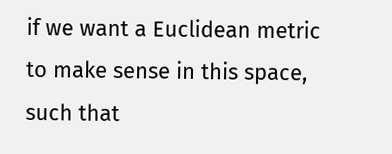if we want a Euclidean metric to make sense in this space, such that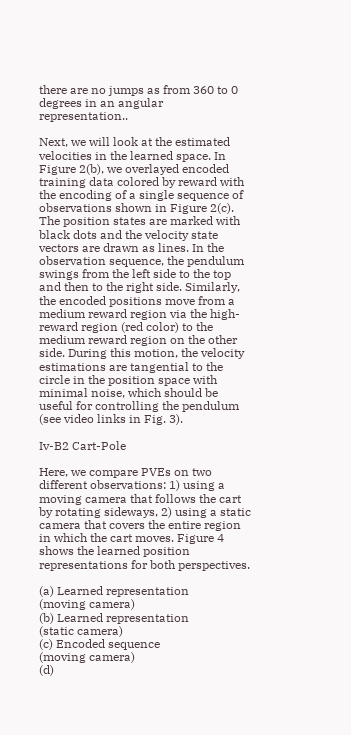there are no jumps as from 360 to 0 degrees in an angular representation..

Next, we will look at the estimated velocities in the learned space. In Figure 2(b), we overlayed encoded training data colored by reward with the encoding of a single sequence of observations shown in Figure 2(c). The position states are marked with black dots and the velocity state vectors are drawn as lines. In the observation sequence, the pendulum swings from the left side to the top and then to the right side. Similarly, the encoded positions move from a medium reward region via the high-reward region (red color) to the medium reward region on the other side. During this motion, the velocity estimations are tangential to the circle in the position space with minimal noise, which should be useful for controlling the pendulum (see video links in Fig. 3).

Iv-B2 Cart-Pole

Here, we compare PVEs on two different observations: 1) using a moving camera that follows the cart by rotating sideways, 2) using a static camera that covers the entire region in which the cart moves. Figure 4 shows the learned position representations for both perspectives.

(a) Learned representation                                                                                                                                                 (moving camera)
(b) Learned representation                                                                                                                                                 (static camera)
(c) Encoded sequence                                                                                                                                                 (moving camera)
(d)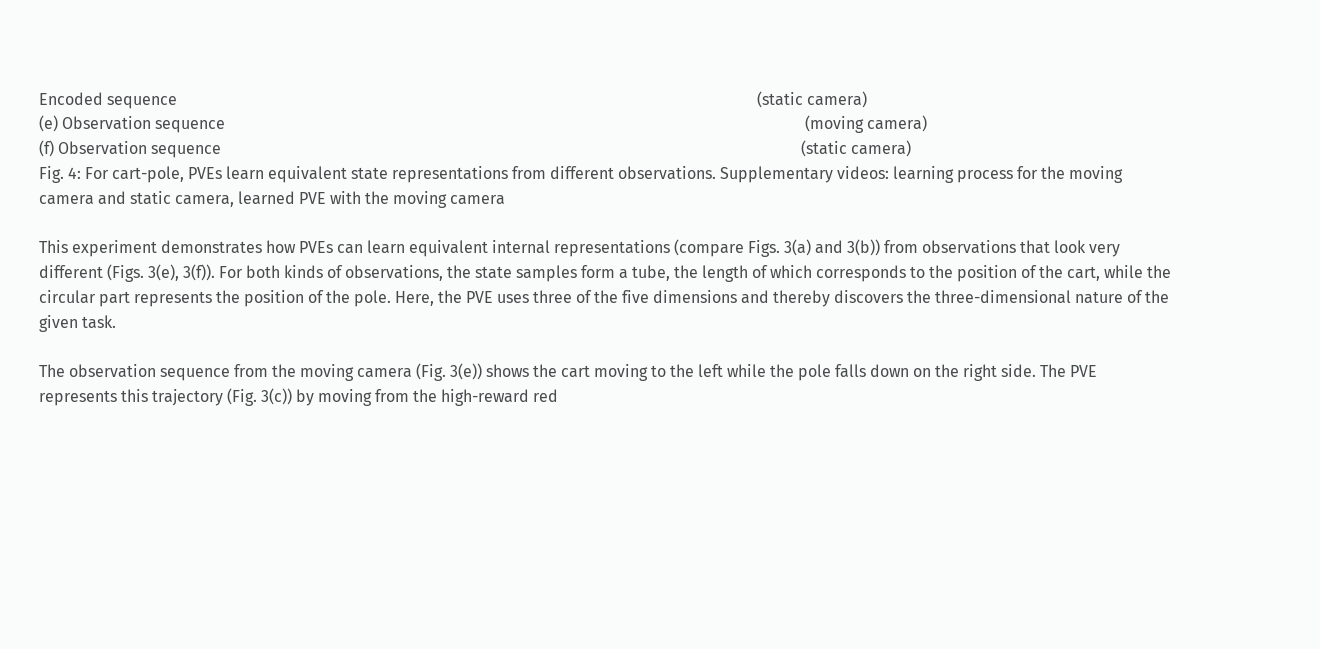Encoded sequence                                                                                                                                                 (static camera)
(e) Observation sequence                                                                                                                                                 (moving camera)
(f) Observation sequence                                                                                                                                                 (static camera)
Fig. 4: For cart-pole, PVEs learn equivalent state representations from different observations. Supplementary videos: learning process for the moving camera and static camera, learned PVE with the moving camera

This experiment demonstrates how PVEs can learn equivalent internal representations (compare Figs. 3(a) and 3(b)) from observations that look very different (Figs. 3(e), 3(f)). For both kinds of observations, the state samples form a tube, the length of which corresponds to the position of the cart, while the circular part represents the position of the pole. Here, the PVE uses three of the five dimensions and thereby discovers the three-dimensional nature of the given task.

The observation sequence from the moving camera (Fig. 3(e)) shows the cart moving to the left while the pole falls down on the right side. The PVE represents this trajectory (Fig. 3(c)) by moving from the high-reward red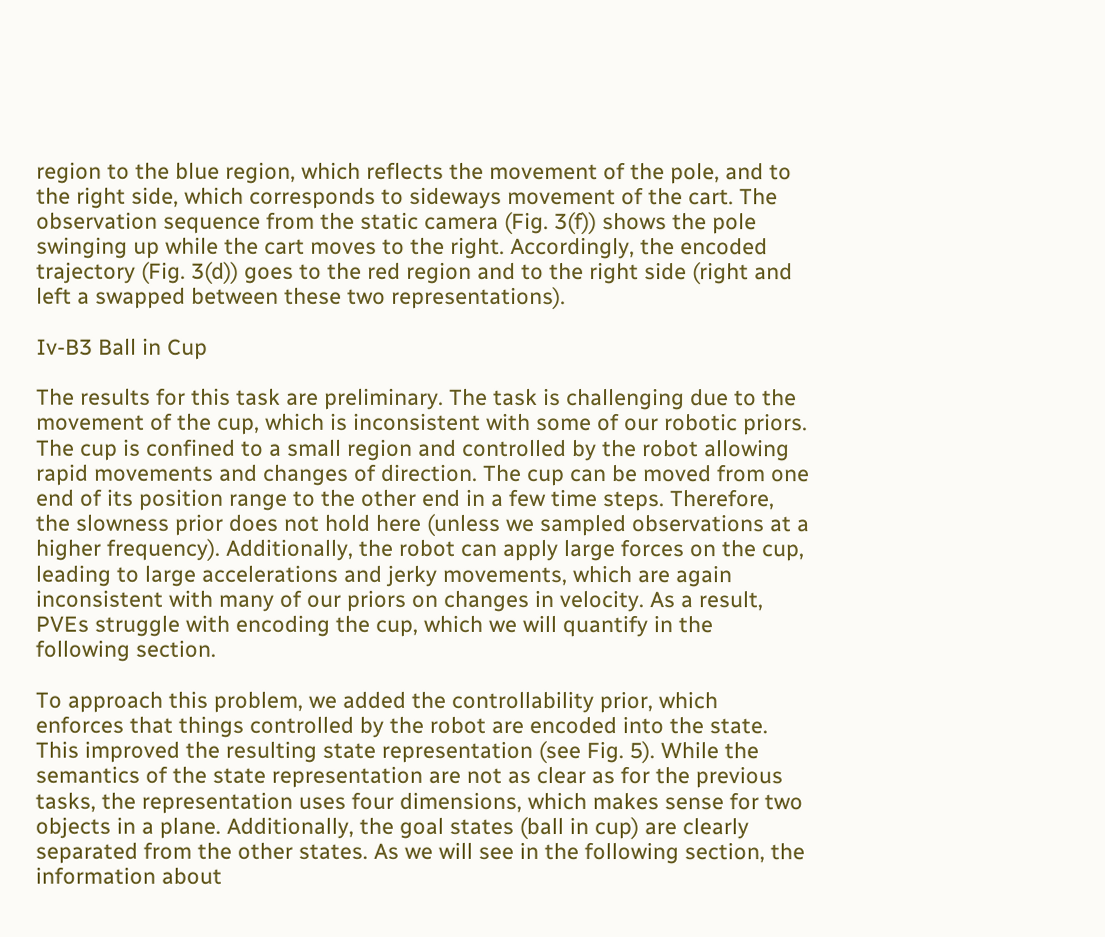region to the blue region, which reflects the movement of the pole, and to the right side, which corresponds to sideways movement of the cart. The observation sequence from the static camera (Fig. 3(f)) shows the pole swinging up while the cart moves to the right. Accordingly, the encoded trajectory (Fig. 3(d)) goes to the red region and to the right side (right and left a swapped between these two representations).

Iv-B3 Ball in Cup

The results for this task are preliminary. The task is challenging due to the movement of the cup, which is inconsistent with some of our robotic priors. The cup is confined to a small region and controlled by the robot allowing rapid movements and changes of direction. The cup can be moved from one end of its position range to the other end in a few time steps. Therefore, the slowness prior does not hold here (unless we sampled observations at a higher frequency). Additionally, the robot can apply large forces on the cup, leading to large accelerations and jerky movements, which are again inconsistent with many of our priors on changes in velocity. As a result, PVEs struggle with encoding the cup, which we will quantify in the following section.

To approach this problem, we added the controllability prior, which enforces that things controlled by the robot are encoded into the state. This improved the resulting state representation (see Fig. 5). While the semantics of the state representation are not as clear as for the previous tasks, the representation uses four dimensions, which makes sense for two objects in a plane. Additionally, the goal states (ball in cup) are clearly separated from the other states. As we will see in the following section, the information about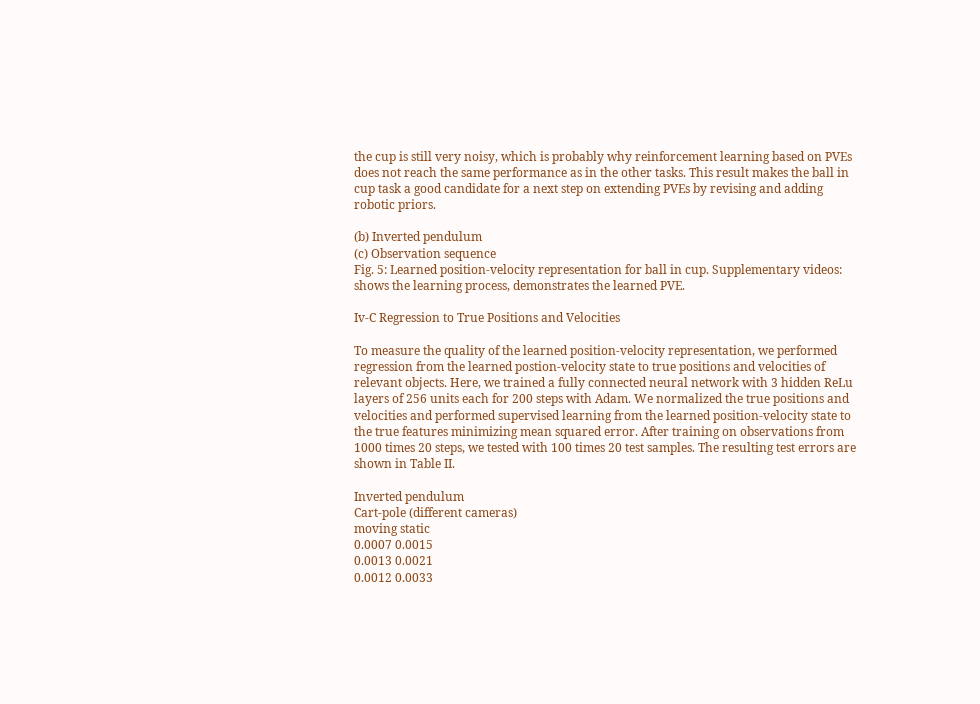the cup is still very noisy, which is probably why reinforcement learning based on PVEs does not reach the same performance as in the other tasks. This result makes the ball in cup task a good candidate for a next step on extending PVEs by revising and adding robotic priors.

(b) Inverted pendulum
(c) Observation sequence
Fig. 5: Learned position-velocity representation for ball in cup. Supplementary videos: shows the learning process, demonstrates the learned PVE.

Iv-C Regression to True Positions and Velocities

To measure the quality of the learned position-velocity representation, we performed regression from the learned postion-velocity state to true positions and velocities of relevant objects. Here, we trained a fully connected neural network with 3 hidden ReLu layers of 256 units each for 200 steps with Adam. We normalized the true positions and velocities and performed supervised learning from the learned position-velocity state to the true features minimizing mean squared error. After training on observations from 1000 times 20 steps, we tested with 100 times 20 test samples. The resulting test errors are shown in Table II.

Inverted pendulum
Cart-pole (different cameras)
moving static
0.0007 0.0015
0.0013 0.0021
0.0012 0.0033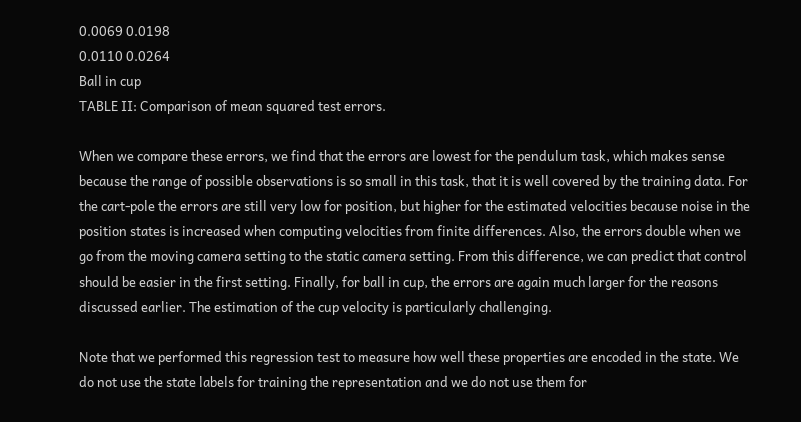0.0069 0.0198
0.0110 0.0264
Ball in cup
TABLE II: Comparison of mean squared test errors.

When we compare these errors, we find that the errors are lowest for the pendulum task, which makes sense because the range of possible observations is so small in this task, that it is well covered by the training data. For the cart-pole the errors are still very low for position, but higher for the estimated velocities because noise in the position states is increased when computing velocities from finite differences. Also, the errors double when we go from the moving camera setting to the static camera setting. From this difference, we can predict that control should be easier in the first setting. Finally, for ball in cup, the errors are again much larger for the reasons discussed earlier. The estimation of the cup velocity is particularly challenging.

Note that we performed this regression test to measure how well these properties are encoded in the state. We do not use the state labels for training the representation and we do not use them for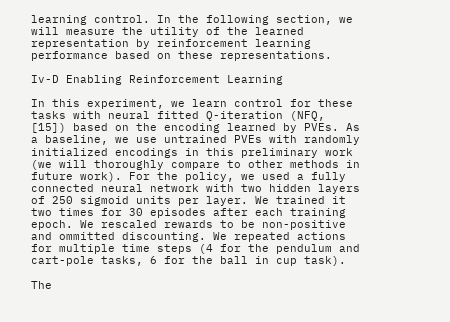learning control. In the following section, we will measure the utility of the learned representation by reinforcement learning performance based on these representations.

Iv-D Enabling Reinforcement Learning

In this experiment, we learn control for these tasks with neural fitted Q-iteration (NFQ, [15]) based on the encoding learned by PVEs. As a baseline, we use untrained PVEs with randomly initialized encodings in this preliminary work (we will thoroughly compare to other methods in future work). For the policy, we used a fully connected neural network with two hidden layers of 250 sigmoid units per layer. We trained it two times for 30 episodes after each training epoch. We rescaled rewards to be non-positive and ommitted discounting. We repeated actions for multiple time steps (4 for the pendulum and cart-pole tasks, 6 for the ball in cup task).

The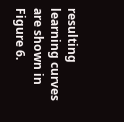resulting learning curves are shown in Figure 6.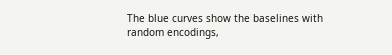The blue curves show the baselines with random encodings,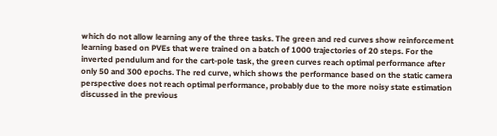which do not allow learning any of the three tasks. The green and red curves show reinforcement learning based on PVEs that were trained on a batch of 1000 trajectories of 20 steps. For the inverted pendulum and for the cart-pole task, the green curves reach optimal performance after only 50 and 300 epochs. The red curve, which shows the performance based on the static camera perspective does not reach optimal performance, probably due to the more noisy state estimation discussed in the previous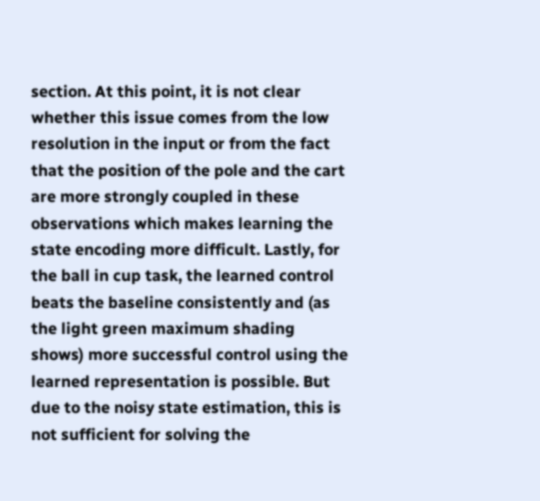section. At this point, it is not clear whether this issue comes from the low resolution in the input or from the fact that the position of the pole and the cart are more strongly coupled in these observations which makes learning the state encoding more difficult. Lastly, for the ball in cup task, the learned control beats the baseline consistently and (as the light green maximum shading shows) more successful control using the learned representation is possible. But due to the noisy state estimation, this is not sufficient for solving the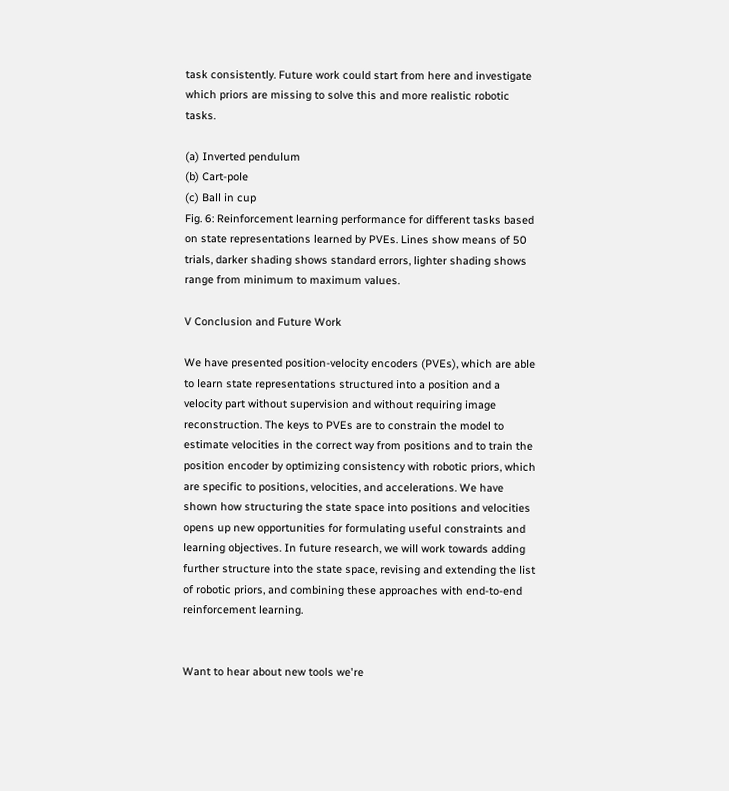task consistently. Future work could start from here and investigate which priors are missing to solve this and more realistic robotic tasks.

(a) Inverted pendulum
(b) Cart-pole
(c) Ball in cup
Fig. 6: Reinforcement learning performance for different tasks based on state representations learned by PVEs. Lines show means of 50 trials, darker shading shows standard errors, lighter shading shows range from minimum to maximum values.

V Conclusion and Future Work

We have presented position-velocity encoders (PVEs), which are able to learn state representations structured into a position and a velocity part without supervision and without requiring image reconstruction. The keys to PVEs are to constrain the model to estimate velocities in the correct way from positions and to train the position encoder by optimizing consistency with robotic priors, which are specific to positions, velocities, and accelerations. We have shown how structuring the state space into positions and velocities opens up new opportunities for formulating useful constraints and learning objectives. In future research, we will work towards adding further structure into the state space, revising and extending the list of robotic priors, and combining these approaches with end-to-end reinforcement learning.


Want to hear about new tools we're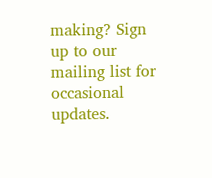making? Sign up to our mailing list for occasional updates.